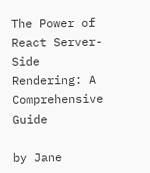The Power of React Server-Side Rendering: A Comprehensive Guide

by Jane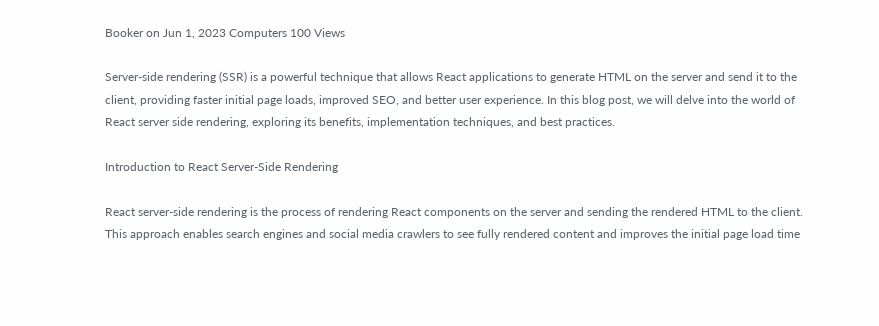Booker on Jun 1, 2023 Computers 100 Views

Server-side rendering (SSR) is a powerful technique that allows React applications to generate HTML on the server and send it to the client, providing faster initial page loads, improved SEO, and better user experience. In this blog post, we will delve into the world of React server side rendering, exploring its benefits, implementation techniques, and best practices.

Introduction to React Server-Side Rendering

React server-side rendering is the process of rendering React components on the server and sending the rendered HTML to the client. This approach enables search engines and social media crawlers to see fully rendered content and improves the initial page load time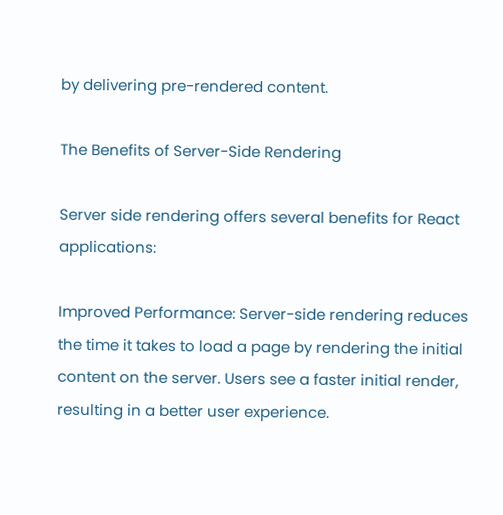by delivering pre-rendered content.

The Benefits of Server-Side Rendering

Server side rendering offers several benefits for React applications:

Improved Performance: Server-side rendering reduces the time it takes to load a page by rendering the initial content on the server. Users see a faster initial render, resulting in a better user experience.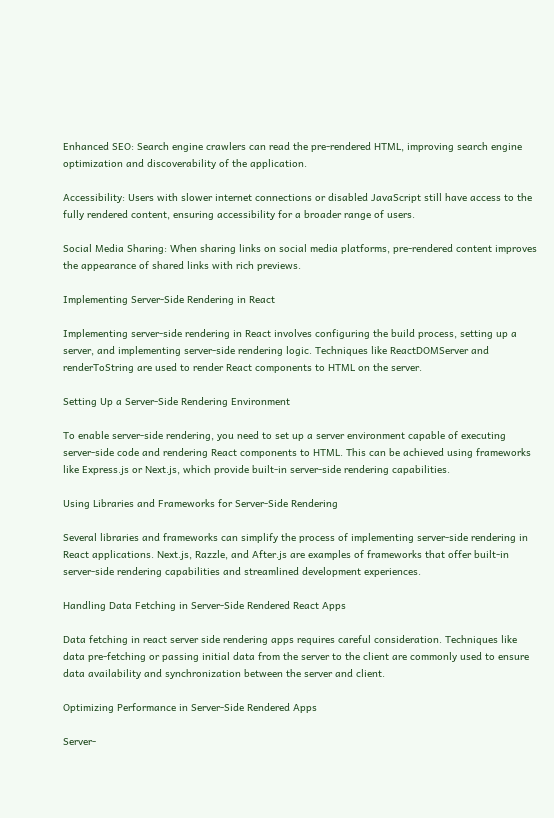Enhanced SEO: Search engine crawlers can read the pre-rendered HTML, improving search engine optimization and discoverability of the application.

Accessibility: Users with slower internet connections or disabled JavaScript still have access to the fully rendered content, ensuring accessibility for a broader range of users.

Social Media Sharing: When sharing links on social media platforms, pre-rendered content improves the appearance of shared links with rich previews.

Implementing Server-Side Rendering in React

Implementing server-side rendering in React involves configuring the build process, setting up a server, and implementing server-side rendering logic. Techniques like ReactDOMServer and renderToString are used to render React components to HTML on the server.

Setting Up a Server-Side Rendering Environment

To enable server-side rendering, you need to set up a server environment capable of executing server-side code and rendering React components to HTML. This can be achieved using frameworks like Express.js or Next.js, which provide built-in server-side rendering capabilities.

Using Libraries and Frameworks for Server-Side Rendering

Several libraries and frameworks can simplify the process of implementing server-side rendering in React applications. Next.js, Razzle, and After.js are examples of frameworks that offer built-in server-side rendering capabilities and streamlined development experiences.

Handling Data Fetching in Server-Side Rendered React Apps

Data fetching in react server side rendering apps requires careful consideration. Techniques like data pre-fetching or passing initial data from the server to the client are commonly used to ensure data availability and synchronization between the server and client.

Optimizing Performance in Server-Side Rendered Apps

Server-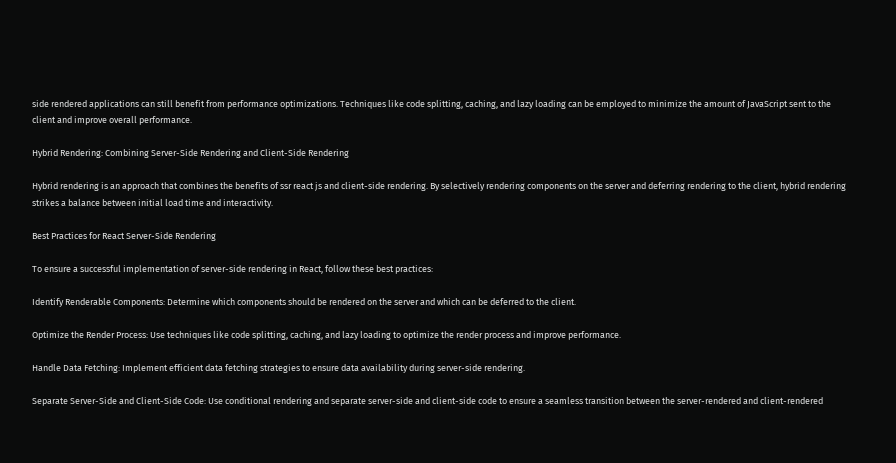side rendered applications can still benefit from performance optimizations. Techniques like code splitting, caching, and lazy loading can be employed to minimize the amount of JavaScript sent to the client and improve overall performance.

Hybrid Rendering: Combining Server-Side Rendering and Client-Side Rendering

Hybrid rendering is an approach that combines the benefits of ssr react js and client-side rendering. By selectively rendering components on the server and deferring rendering to the client, hybrid rendering strikes a balance between initial load time and interactivity.

Best Practices for React Server-Side Rendering

To ensure a successful implementation of server-side rendering in React, follow these best practices:

Identify Renderable Components: Determine which components should be rendered on the server and which can be deferred to the client.

Optimize the Render Process: Use techniques like code splitting, caching, and lazy loading to optimize the render process and improve performance.

Handle Data Fetching: Implement efficient data fetching strategies to ensure data availability during server-side rendering.

Separate Server-Side and Client-Side Code: Use conditional rendering and separate server-side and client-side code to ensure a seamless transition between the server-rendered and client-rendered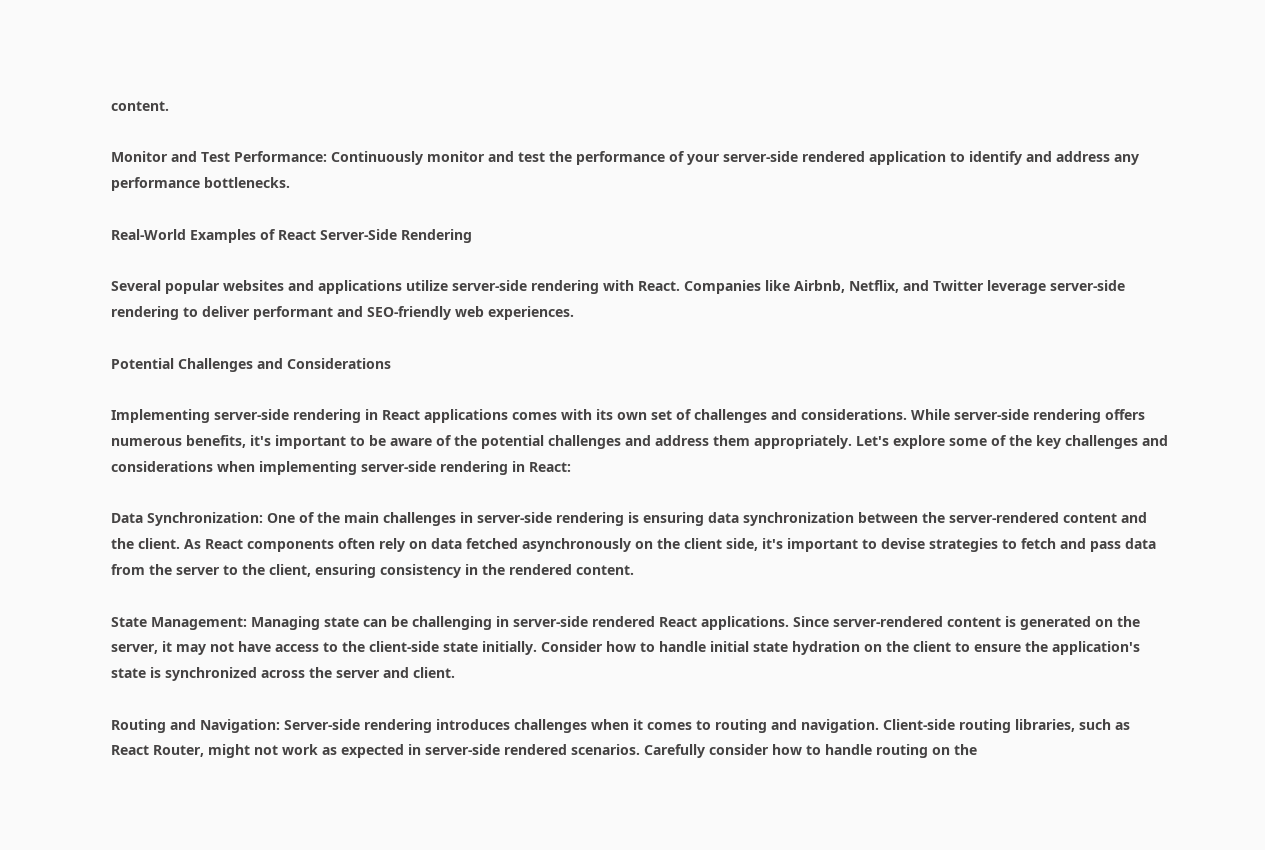content.

Monitor and Test Performance: Continuously monitor and test the performance of your server-side rendered application to identify and address any performance bottlenecks.

Real-World Examples of React Server-Side Rendering

Several popular websites and applications utilize server-side rendering with React. Companies like Airbnb, Netflix, and Twitter leverage server-side rendering to deliver performant and SEO-friendly web experiences.

Potential Challenges and Considerations

Implementing server-side rendering in React applications comes with its own set of challenges and considerations. While server-side rendering offers numerous benefits, it's important to be aware of the potential challenges and address them appropriately. Let's explore some of the key challenges and considerations when implementing server-side rendering in React:

Data Synchronization: One of the main challenges in server-side rendering is ensuring data synchronization between the server-rendered content and the client. As React components often rely on data fetched asynchronously on the client side, it's important to devise strategies to fetch and pass data from the server to the client, ensuring consistency in the rendered content.

State Management: Managing state can be challenging in server-side rendered React applications. Since server-rendered content is generated on the server, it may not have access to the client-side state initially. Consider how to handle initial state hydration on the client to ensure the application's state is synchronized across the server and client.

Routing and Navigation: Server-side rendering introduces challenges when it comes to routing and navigation. Client-side routing libraries, such as React Router, might not work as expected in server-side rendered scenarios. Carefully consider how to handle routing on the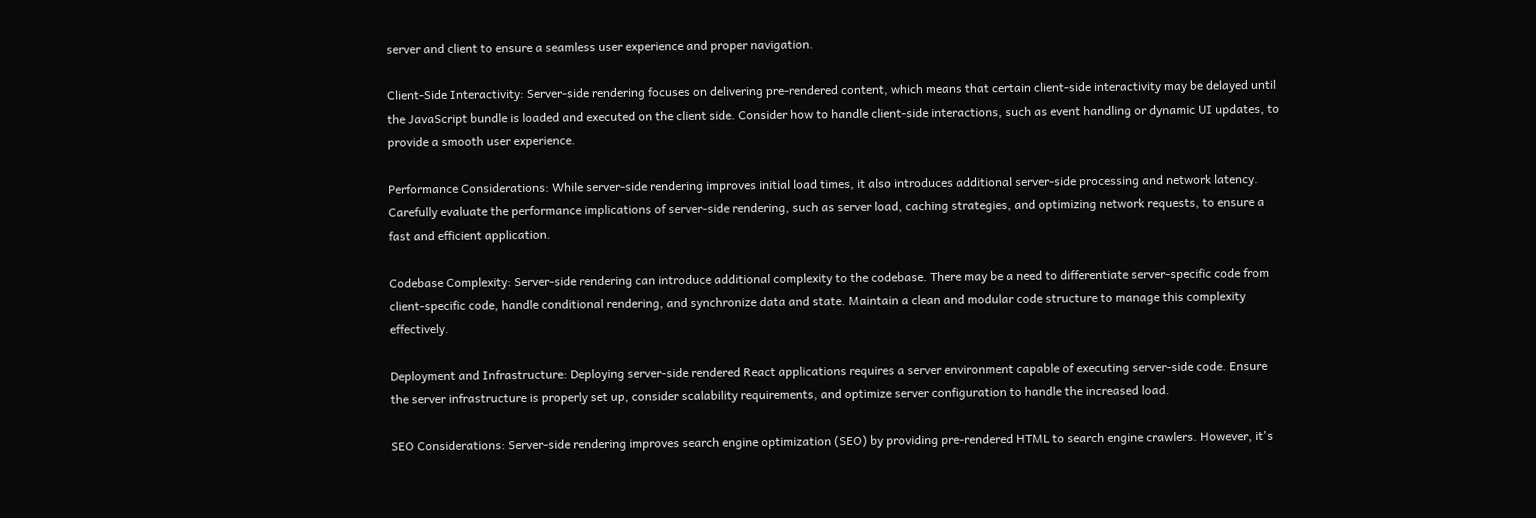server and client to ensure a seamless user experience and proper navigation.

Client-Side Interactivity: Server-side rendering focuses on delivering pre-rendered content, which means that certain client-side interactivity may be delayed until the JavaScript bundle is loaded and executed on the client side. Consider how to handle client-side interactions, such as event handling or dynamic UI updates, to provide a smooth user experience.

Performance Considerations: While server-side rendering improves initial load times, it also introduces additional server-side processing and network latency. Carefully evaluate the performance implications of server-side rendering, such as server load, caching strategies, and optimizing network requests, to ensure a fast and efficient application.

Codebase Complexity: Server-side rendering can introduce additional complexity to the codebase. There may be a need to differentiate server-specific code from client-specific code, handle conditional rendering, and synchronize data and state. Maintain a clean and modular code structure to manage this complexity effectively.

Deployment and Infrastructure: Deploying server-side rendered React applications requires a server environment capable of executing server-side code. Ensure the server infrastructure is properly set up, consider scalability requirements, and optimize server configuration to handle the increased load.

SEO Considerations: Server-side rendering improves search engine optimization (SEO) by providing pre-rendered HTML to search engine crawlers. However, it's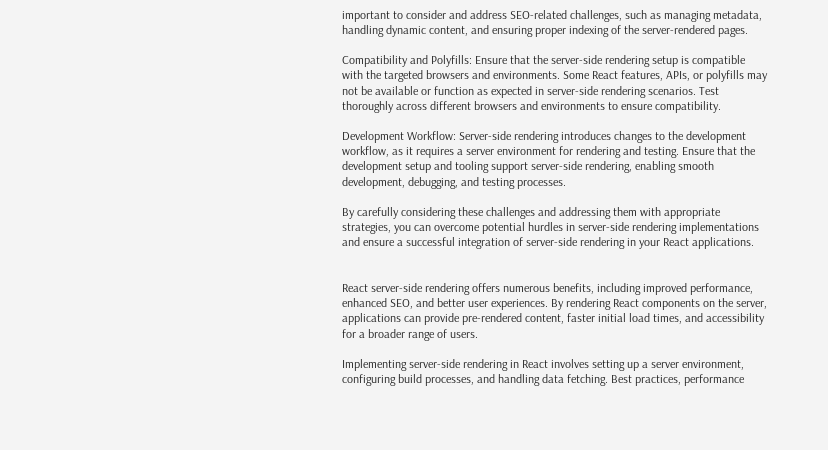important to consider and address SEO-related challenges, such as managing metadata, handling dynamic content, and ensuring proper indexing of the server-rendered pages.

Compatibility and Polyfills: Ensure that the server-side rendering setup is compatible with the targeted browsers and environments. Some React features, APIs, or polyfills may not be available or function as expected in server-side rendering scenarios. Test thoroughly across different browsers and environments to ensure compatibility.

Development Workflow: Server-side rendering introduces changes to the development workflow, as it requires a server environment for rendering and testing. Ensure that the development setup and tooling support server-side rendering, enabling smooth development, debugging, and testing processes.

By carefully considering these challenges and addressing them with appropriate strategies, you can overcome potential hurdles in server-side rendering implementations and ensure a successful integration of server-side rendering in your React applications.


React server-side rendering offers numerous benefits, including improved performance, enhanced SEO, and better user experiences. By rendering React components on the server, applications can provide pre-rendered content, faster initial load times, and accessibility for a broader range of users.

Implementing server-side rendering in React involves setting up a server environment, configuring build processes, and handling data fetching. Best practices, performance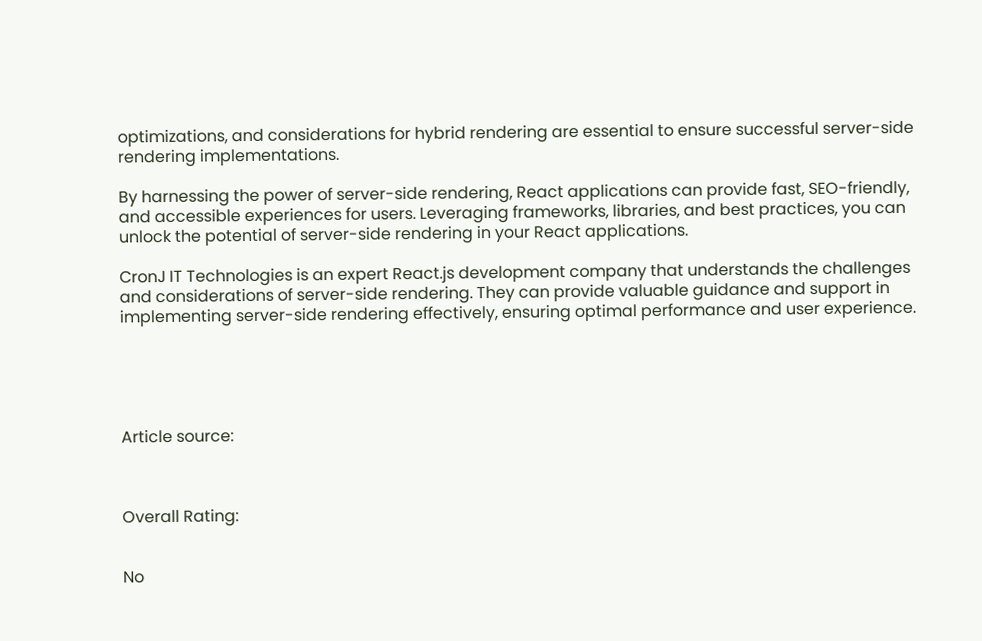optimizations, and considerations for hybrid rendering are essential to ensure successful server-side rendering implementations.

By harnessing the power of server-side rendering, React applications can provide fast, SEO-friendly, and accessible experiences for users. Leveraging frameworks, libraries, and best practices, you can unlock the potential of server-side rendering in your React applications.

CronJ IT Technologies is an expert React.js development company that understands the challenges and considerations of server-side rendering. They can provide valuable guidance and support in implementing server-side rendering effectively, ensuring optimal performance and user experience.





Article source:



Overall Rating:


No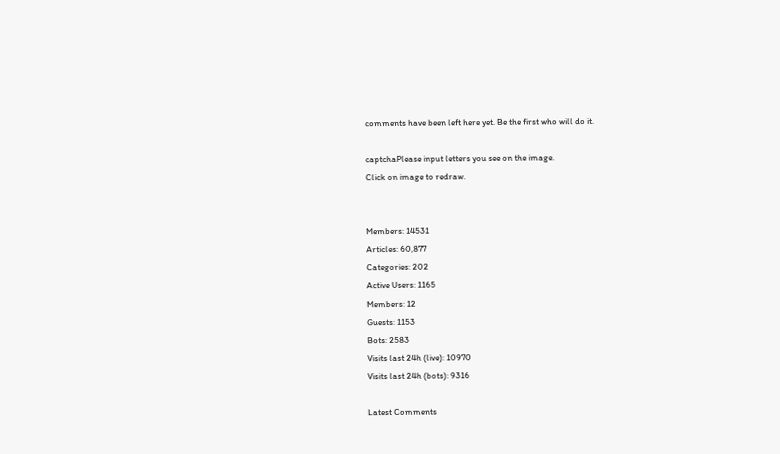comments have been left here yet. Be the first who will do it.

captchaPlease input letters you see on the image.
Click on image to redraw.


Members: 14531
Articles: 60,877
Categories: 202
Active Users: 1165
Members: 12
Guests: 1153
Bots: 2583
Visits last 24h (live): 10970
Visits last 24h (bots): 9316

Latest Comments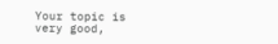Your topic is very good,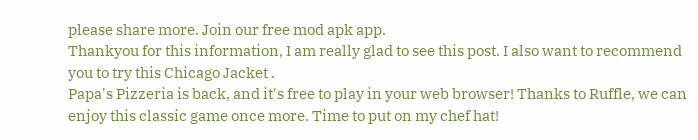please share more. Join our free mod apk app.
Thankyou for this information, I am really glad to see this post. I also want to recommend you to try this Chicago Jacket .
Papa's Pizzeria is back, and it's free to play in your web browser! Thanks to Ruffle, we can enjoy this classic game once more. Time to put on my chef hat!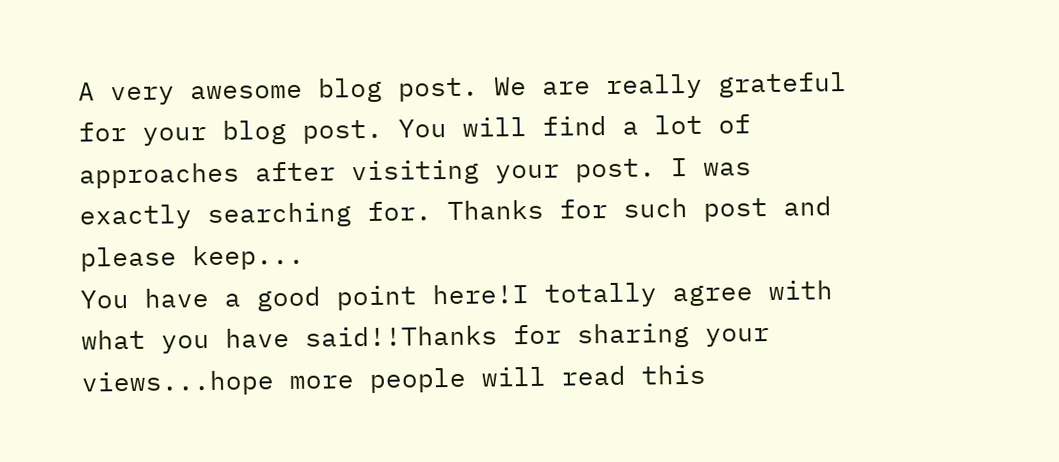A very awesome blog post. We are really grateful for your blog post. You will find a lot of approaches after visiting your post. I was exactly searching for. Thanks for such post and please keep...
You have a good point here!I totally agree with what you have said!!Thanks for sharing your views...hope more people will read this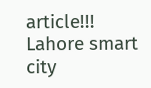article!!!  Lahore smart city